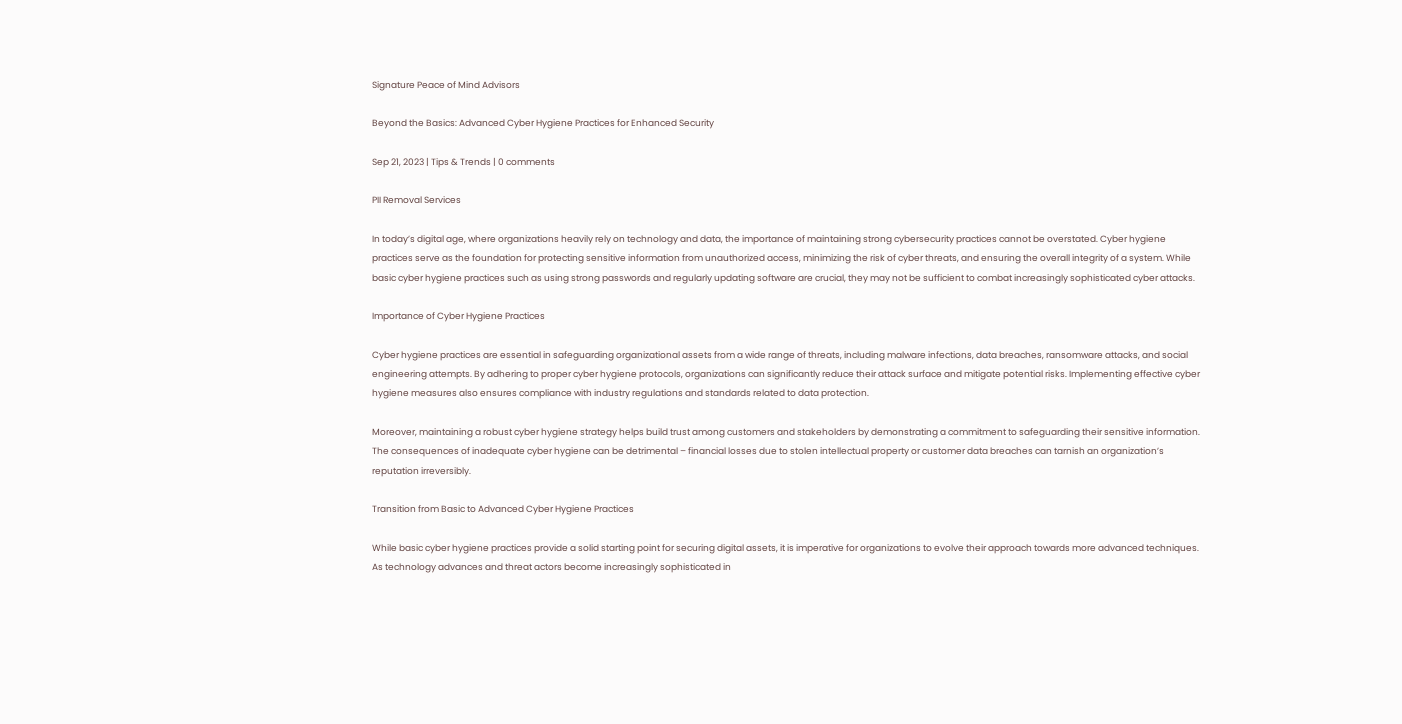Signature Peace of Mind Advisors

Beyond the Basics: Advanced Cyber Hygiene Practices for Enhanced Security

Sep 21, 2023 | Tips & Trends | 0 comments

PII Removal Services

In today’s digital age, where organizations heavily rely on technology and data, the importance of maintaining strong cybersecurity practices cannot be overstated. Cyber hygiene practices serve as the foundation for protecting sensitive information from unauthorized access, minimizing the risk of cyber threats, and ensuring the overall integrity of a system. While basic cyber hygiene practices such as using strong passwords and regularly updating software are crucial, they may not be sufficient to combat increasingly sophisticated cyber attacks.

Importance of Cyber Hygiene Practices

Cyber hygiene practices are essential in safeguarding organizational assets from a wide range of threats, including malware infections, data breaches, ransomware attacks, and social engineering attempts. By adhering to proper cyber hygiene protocols, organizations can significantly reduce their attack surface and mitigate potential risks. Implementing effective cyber hygiene measures also ensures compliance with industry regulations and standards related to data protection.

Moreover, maintaining a robust cyber hygiene strategy helps build trust among customers and stakeholders by demonstrating a commitment to safeguarding their sensitive information. The consequences of inadequate cyber hygiene can be detrimental – financial losses due to stolen intellectual property or customer data breaches can tarnish an organization’s reputation irreversibly.

Transition from Basic to Advanced Cyber Hygiene Practices

While basic cyber hygiene practices provide a solid starting point for securing digital assets, it is imperative for organizations to evolve their approach towards more advanced techniques. As technology advances and threat actors become increasingly sophisticated in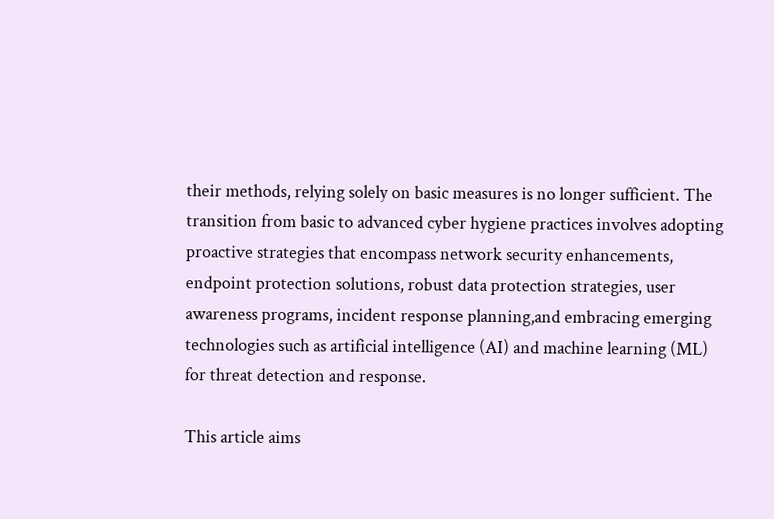their methods, relying solely on basic measures is no longer sufficient. The transition from basic to advanced cyber hygiene practices involves adopting proactive strategies that encompass network security enhancements, endpoint protection solutions, robust data protection strategies, user awareness programs, incident response planning,and embracing emerging technologies such as artificial intelligence (AI) and machine learning (ML) for threat detection and response.

This article aims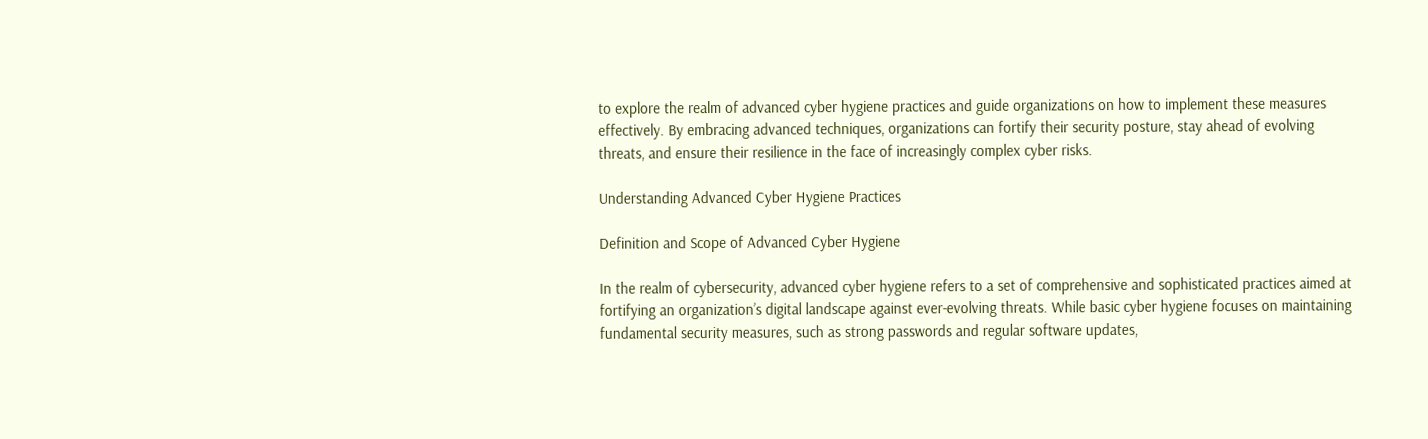to explore the realm of advanced cyber hygiene practices and guide organizations on how to implement these measures effectively. By embracing advanced techniques, organizations can fortify their security posture, stay ahead of evolving threats, and ensure their resilience in the face of increasingly complex cyber risks.

Understanding Advanced Cyber Hygiene Practices

Definition and Scope of Advanced Cyber Hygiene

In the realm of cybersecurity, advanced cyber hygiene refers to a set of comprehensive and sophisticated practices aimed at fortifying an organization’s digital landscape against ever-evolving threats. While basic cyber hygiene focuses on maintaining fundamental security measures, such as strong passwords and regular software updates,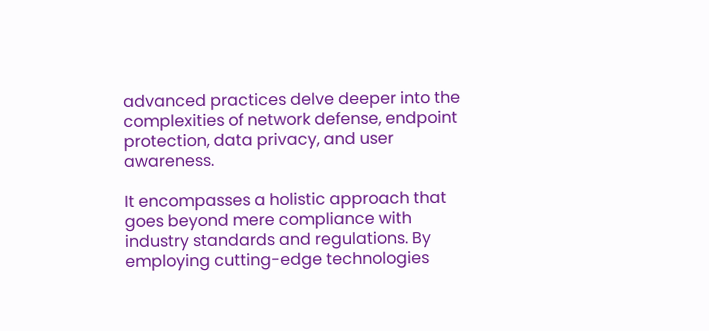advanced practices delve deeper into the complexities of network defense, endpoint protection, data privacy, and user awareness.

It encompasses a holistic approach that goes beyond mere compliance with industry standards and regulations. By employing cutting-edge technologies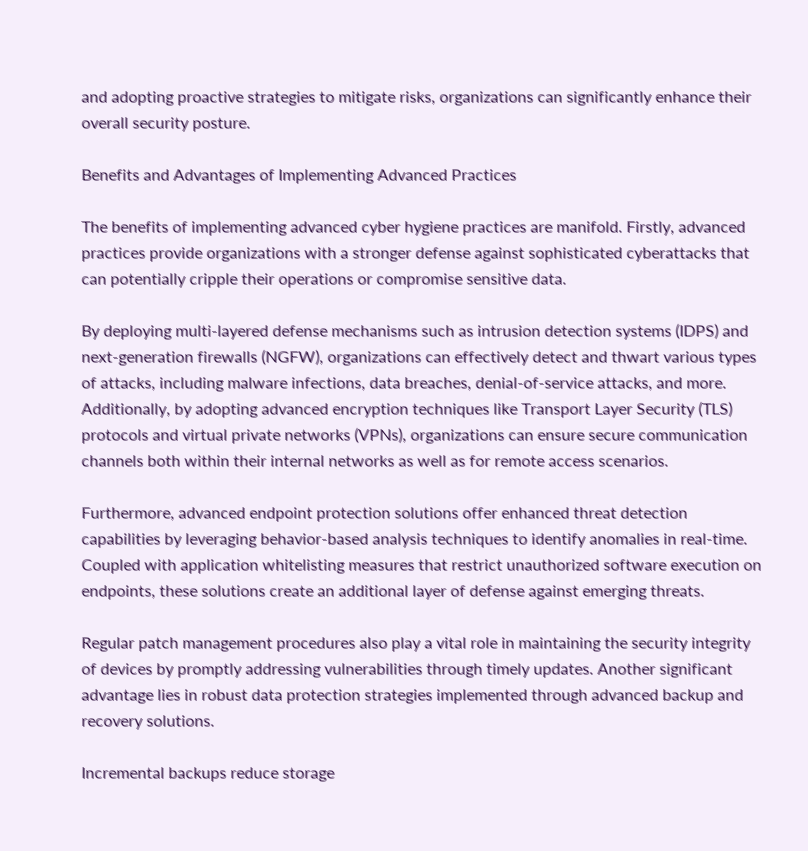and adopting proactive strategies to mitigate risks, organizations can significantly enhance their overall security posture.

Benefits and Advantages of Implementing Advanced Practices

The benefits of implementing advanced cyber hygiene practices are manifold. Firstly, advanced practices provide organizations with a stronger defense against sophisticated cyberattacks that can potentially cripple their operations or compromise sensitive data.

By deploying multi-layered defense mechanisms such as intrusion detection systems (IDPS) and next-generation firewalls (NGFW), organizations can effectively detect and thwart various types of attacks, including malware infections, data breaches, denial-of-service attacks, and more. Additionally, by adopting advanced encryption techniques like Transport Layer Security (TLS) protocols and virtual private networks (VPNs), organizations can ensure secure communication channels both within their internal networks as well as for remote access scenarios.

Furthermore, advanced endpoint protection solutions offer enhanced threat detection capabilities by leveraging behavior-based analysis techniques to identify anomalies in real-time. Coupled with application whitelisting measures that restrict unauthorized software execution on endpoints, these solutions create an additional layer of defense against emerging threats.

Regular patch management procedures also play a vital role in maintaining the security integrity of devices by promptly addressing vulnerabilities through timely updates. Another significant advantage lies in robust data protection strategies implemented through advanced backup and recovery solutions.

Incremental backups reduce storage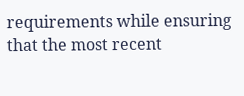requirements while ensuring that the most recent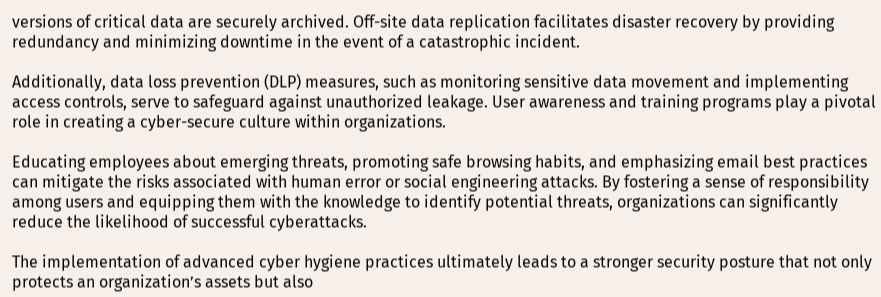versions of critical data are securely archived. Off-site data replication facilitates disaster recovery by providing redundancy and minimizing downtime in the event of a catastrophic incident.

Additionally, data loss prevention (DLP) measures, such as monitoring sensitive data movement and implementing access controls, serve to safeguard against unauthorized leakage. User awareness and training programs play a pivotal role in creating a cyber-secure culture within organizations.

Educating employees about emerging threats, promoting safe browsing habits, and emphasizing email best practices can mitigate the risks associated with human error or social engineering attacks. By fostering a sense of responsibility among users and equipping them with the knowledge to identify potential threats, organizations can significantly reduce the likelihood of successful cyberattacks.

The implementation of advanced cyber hygiene practices ultimately leads to a stronger security posture that not only protects an organization’s assets but also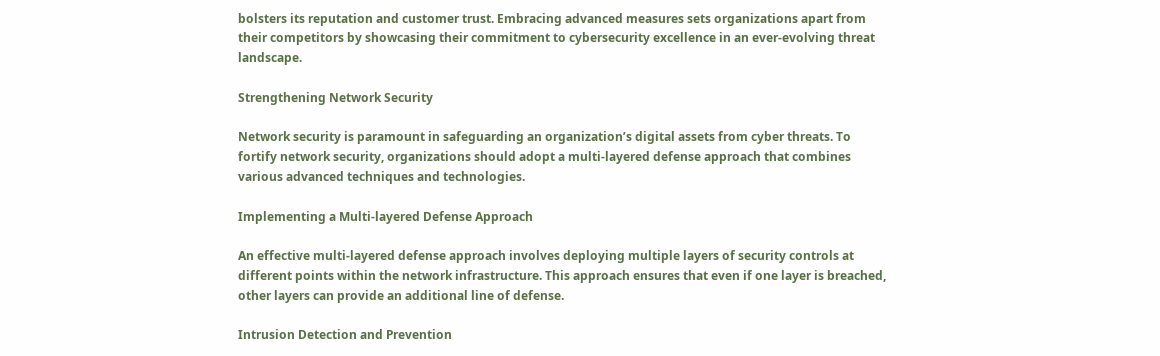bolsters its reputation and customer trust. Embracing advanced measures sets organizations apart from their competitors by showcasing their commitment to cybersecurity excellence in an ever-evolving threat landscape.

Strengthening Network Security

Network security is paramount in safeguarding an organization’s digital assets from cyber threats. To fortify network security, organizations should adopt a multi-layered defense approach that combines various advanced techniques and technologies.

Implementing a Multi-layered Defense Approach

An effective multi-layered defense approach involves deploying multiple layers of security controls at different points within the network infrastructure. This approach ensures that even if one layer is breached, other layers can provide an additional line of defense.

Intrusion Detection and Prevention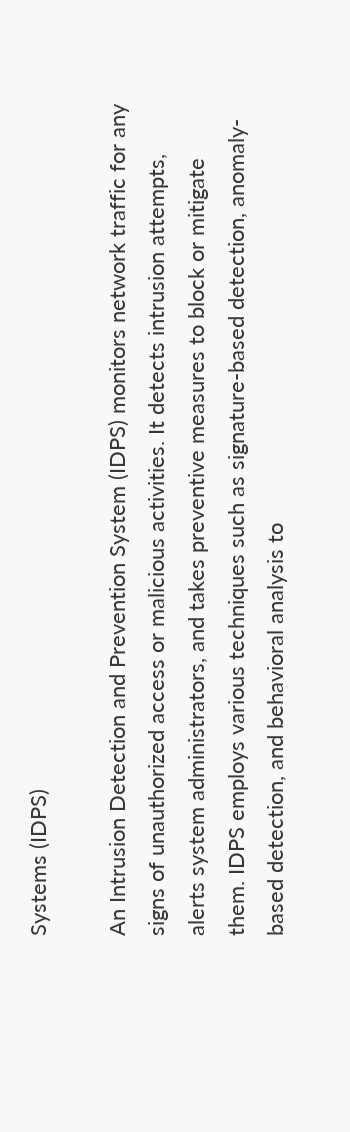Systems (IDPS)

An Intrusion Detection and Prevention System (IDPS) monitors network traffic for any signs of unauthorized access or malicious activities. It detects intrusion attempts, alerts system administrators, and takes preventive measures to block or mitigate them. IDPS employs various techniques such as signature-based detection, anomaly-based detection, and behavioral analysis to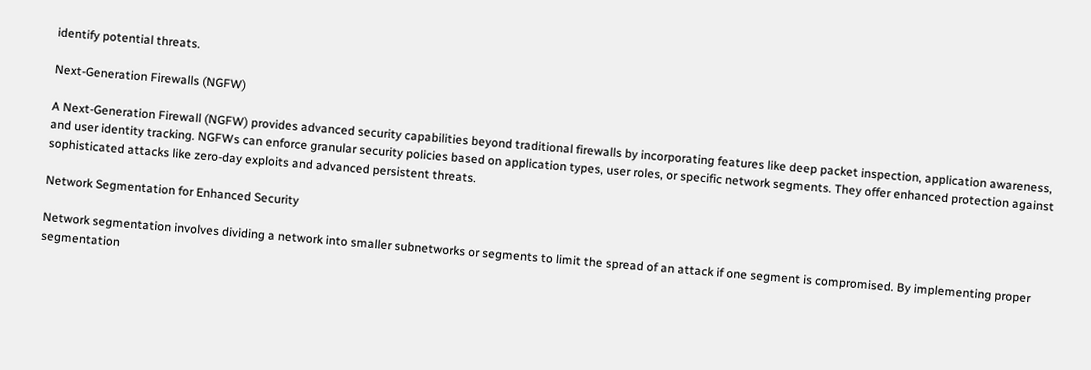identify potential threats.

Next-Generation Firewalls (NGFW)

A Next-Generation Firewall (NGFW) provides advanced security capabilities beyond traditional firewalls by incorporating features like deep packet inspection, application awareness, and user identity tracking. NGFWs can enforce granular security policies based on application types, user roles, or specific network segments. They offer enhanced protection against sophisticated attacks like zero-day exploits and advanced persistent threats.

Network Segmentation for Enhanced Security

Network segmentation involves dividing a network into smaller subnetworks or segments to limit the spread of an attack if one segment is compromised. By implementing proper segmentation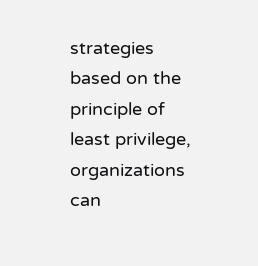strategies based on the principle of least privilege, organizations can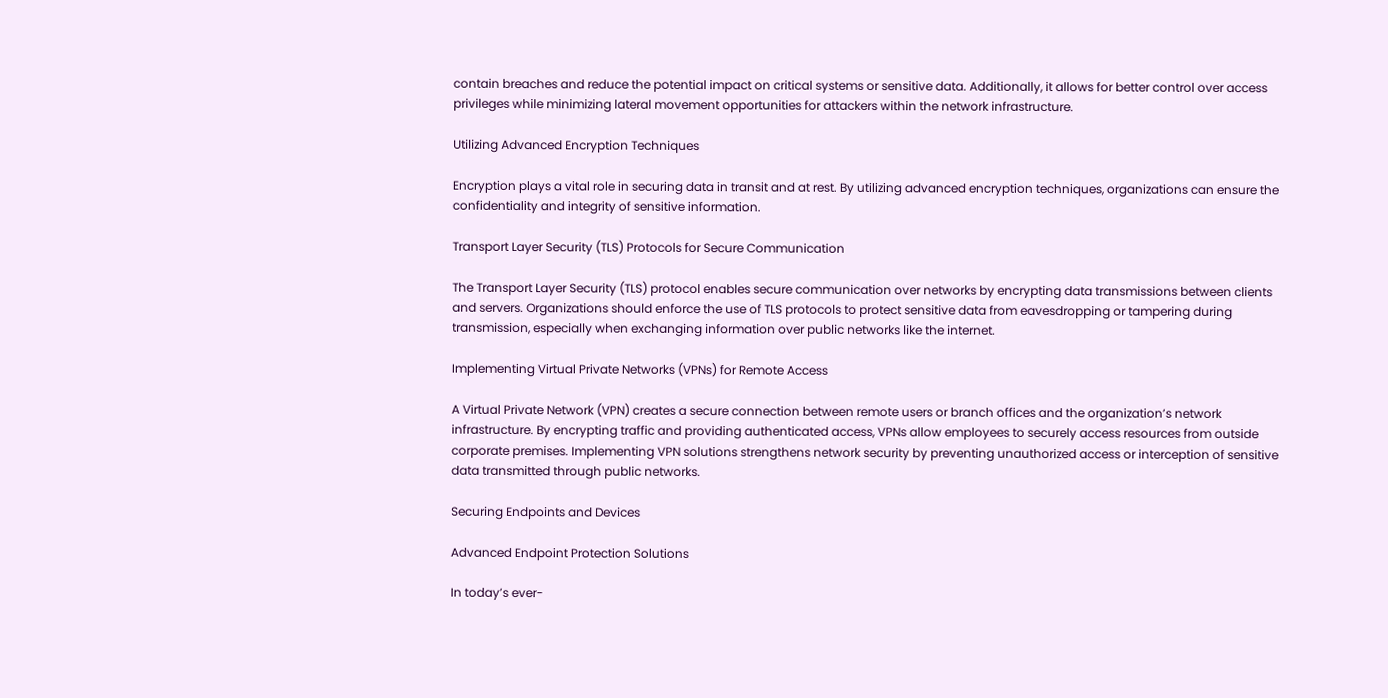contain breaches and reduce the potential impact on critical systems or sensitive data. Additionally, it allows for better control over access privileges while minimizing lateral movement opportunities for attackers within the network infrastructure.

Utilizing Advanced Encryption Techniques

Encryption plays a vital role in securing data in transit and at rest. By utilizing advanced encryption techniques, organizations can ensure the confidentiality and integrity of sensitive information.

Transport Layer Security (TLS) Protocols for Secure Communication

The Transport Layer Security (TLS) protocol enables secure communication over networks by encrypting data transmissions between clients and servers. Organizations should enforce the use of TLS protocols to protect sensitive data from eavesdropping or tampering during transmission, especially when exchanging information over public networks like the internet.

Implementing Virtual Private Networks (VPNs) for Remote Access

A Virtual Private Network (VPN) creates a secure connection between remote users or branch offices and the organization’s network infrastructure. By encrypting traffic and providing authenticated access, VPNs allow employees to securely access resources from outside corporate premises. Implementing VPN solutions strengthens network security by preventing unauthorized access or interception of sensitive data transmitted through public networks.

Securing Endpoints and Devices

Advanced Endpoint Protection Solutions

In today’s ever-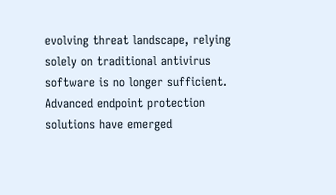evolving threat landscape, relying solely on traditional antivirus software is no longer sufficient. Advanced endpoint protection solutions have emerged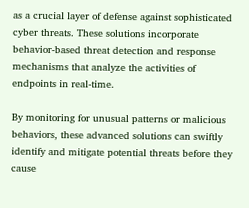as a crucial layer of defense against sophisticated cyber threats. These solutions incorporate behavior-based threat detection and response mechanisms that analyze the activities of endpoints in real-time.

By monitoring for unusual patterns or malicious behaviors, these advanced solutions can swiftly identify and mitigate potential threats before they cause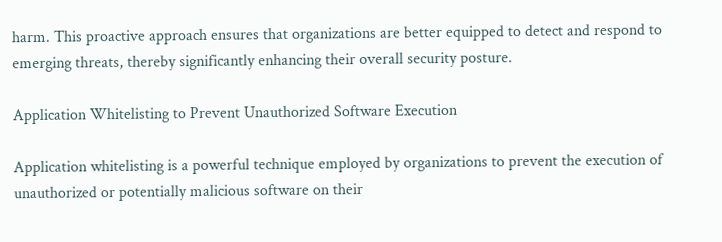harm. This proactive approach ensures that organizations are better equipped to detect and respond to emerging threats, thereby significantly enhancing their overall security posture.

Application Whitelisting to Prevent Unauthorized Software Execution

Application whitelisting is a powerful technique employed by organizations to prevent the execution of unauthorized or potentially malicious software on their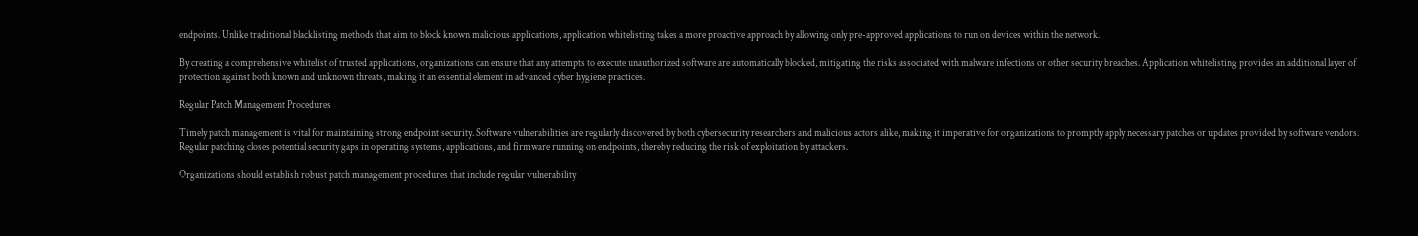endpoints. Unlike traditional blacklisting methods that aim to block known malicious applications, application whitelisting takes a more proactive approach by allowing only pre-approved applications to run on devices within the network.

By creating a comprehensive whitelist of trusted applications, organizations can ensure that any attempts to execute unauthorized software are automatically blocked, mitigating the risks associated with malware infections or other security breaches. Application whitelisting provides an additional layer of protection against both known and unknown threats, making it an essential element in advanced cyber hygiene practices.

Regular Patch Management Procedures

Timely patch management is vital for maintaining strong endpoint security. Software vulnerabilities are regularly discovered by both cybersecurity researchers and malicious actors alike, making it imperative for organizations to promptly apply necessary patches or updates provided by software vendors. Regular patching closes potential security gaps in operating systems, applications, and firmware running on endpoints, thereby reducing the risk of exploitation by attackers.

Organizations should establish robust patch management procedures that include regular vulnerability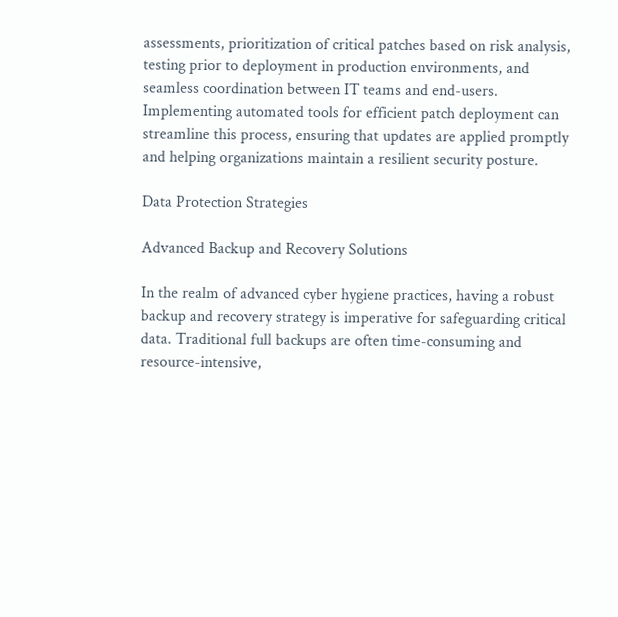assessments, prioritization of critical patches based on risk analysis, testing prior to deployment in production environments, and seamless coordination between IT teams and end-users. Implementing automated tools for efficient patch deployment can streamline this process, ensuring that updates are applied promptly and helping organizations maintain a resilient security posture.

Data Protection Strategies

Advanced Backup and Recovery Solutions

In the realm of advanced cyber hygiene practices, having a robust backup and recovery strategy is imperative for safeguarding critical data. Traditional full backups are often time-consuming and resource-intensive,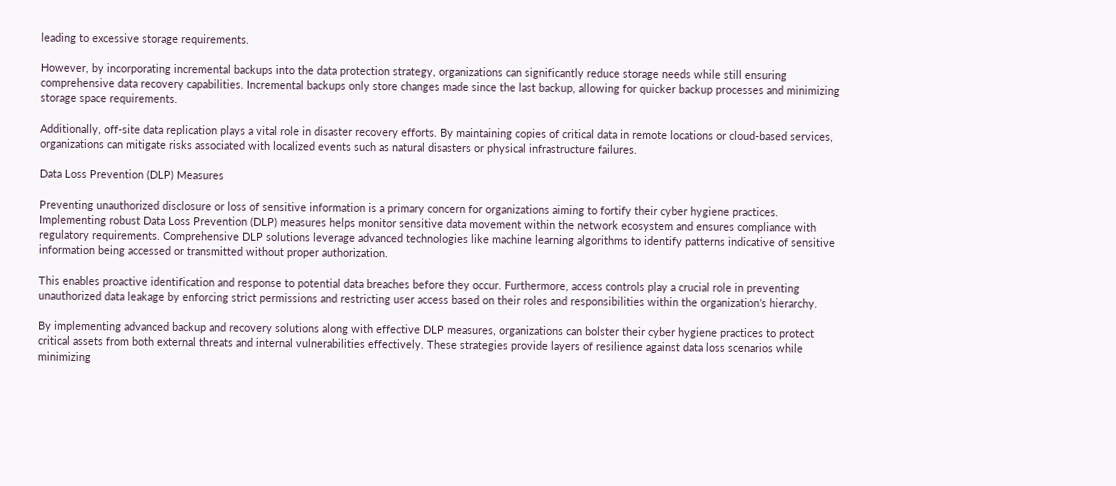leading to excessive storage requirements.

However, by incorporating incremental backups into the data protection strategy, organizations can significantly reduce storage needs while still ensuring comprehensive data recovery capabilities. Incremental backups only store changes made since the last backup, allowing for quicker backup processes and minimizing storage space requirements.

Additionally, off-site data replication plays a vital role in disaster recovery efforts. By maintaining copies of critical data in remote locations or cloud-based services, organizations can mitigate risks associated with localized events such as natural disasters or physical infrastructure failures.

Data Loss Prevention (DLP) Measures

Preventing unauthorized disclosure or loss of sensitive information is a primary concern for organizations aiming to fortify their cyber hygiene practices. Implementing robust Data Loss Prevention (DLP) measures helps monitor sensitive data movement within the network ecosystem and ensures compliance with regulatory requirements. Comprehensive DLP solutions leverage advanced technologies like machine learning algorithms to identify patterns indicative of sensitive information being accessed or transmitted without proper authorization.

This enables proactive identification and response to potential data breaches before they occur. Furthermore, access controls play a crucial role in preventing unauthorized data leakage by enforcing strict permissions and restricting user access based on their roles and responsibilities within the organization’s hierarchy.

By implementing advanced backup and recovery solutions along with effective DLP measures, organizations can bolster their cyber hygiene practices to protect critical assets from both external threats and internal vulnerabilities effectively. These strategies provide layers of resilience against data loss scenarios while minimizing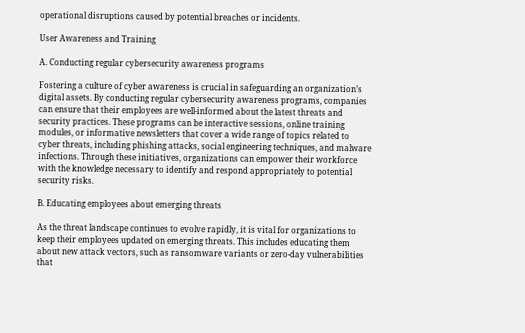operational disruptions caused by potential breaches or incidents.

User Awareness and Training

A. Conducting regular cybersecurity awareness programs

Fostering a culture of cyber awareness is crucial in safeguarding an organization’s digital assets. By conducting regular cybersecurity awareness programs, companies can ensure that their employees are well-informed about the latest threats and security practices. These programs can be interactive sessions, online training modules, or informative newsletters that cover a wide range of topics related to cyber threats, including phishing attacks, social engineering techniques, and malware infections. Through these initiatives, organizations can empower their workforce with the knowledge necessary to identify and respond appropriately to potential security risks.

B. Educating employees about emerging threats

As the threat landscape continues to evolve rapidly, it is vital for organizations to keep their employees updated on emerging threats. This includes educating them about new attack vectors, such as ransomware variants or zero-day vulnerabilities that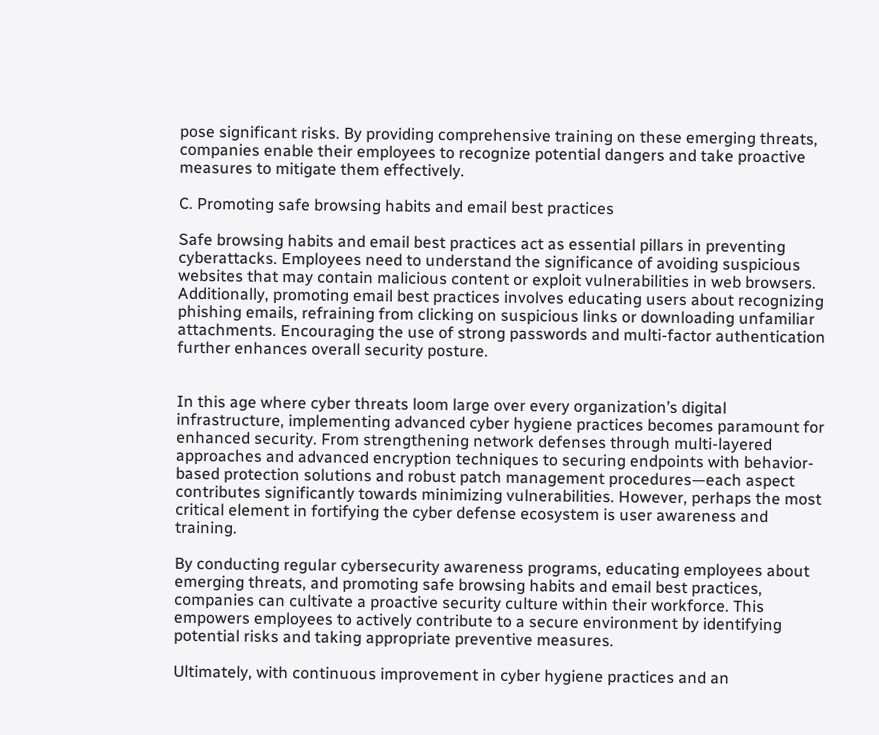pose significant risks. By providing comprehensive training on these emerging threats, companies enable their employees to recognize potential dangers and take proactive measures to mitigate them effectively.

C. Promoting safe browsing habits and email best practices

Safe browsing habits and email best practices act as essential pillars in preventing cyberattacks. Employees need to understand the significance of avoiding suspicious websites that may contain malicious content or exploit vulnerabilities in web browsers. Additionally, promoting email best practices involves educating users about recognizing phishing emails, refraining from clicking on suspicious links or downloading unfamiliar attachments. Encouraging the use of strong passwords and multi-factor authentication further enhances overall security posture.


In this age where cyber threats loom large over every organization’s digital infrastructure, implementing advanced cyber hygiene practices becomes paramount for enhanced security. From strengthening network defenses through multi-layered approaches and advanced encryption techniques to securing endpoints with behavior-based protection solutions and robust patch management procedures—each aspect contributes significantly towards minimizing vulnerabilities. However, perhaps the most critical element in fortifying the cyber defense ecosystem is user awareness and training.

By conducting regular cybersecurity awareness programs, educating employees about emerging threats, and promoting safe browsing habits and email best practices, companies can cultivate a proactive security culture within their workforce. This empowers employees to actively contribute to a secure environment by identifying potential risks and taking appropriate preventive measures.

Ultimately, with continuous improvement in cyber hygiene practices and an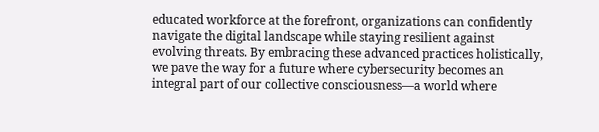educated workforce at the forefront, organizations can confidently navigate the digital landscape while staying resilient against evolving threats. By embracing these advanced practices holistically, we pave the way for a future where cybersecurity becomes an integral part of our collective consciousness—a world where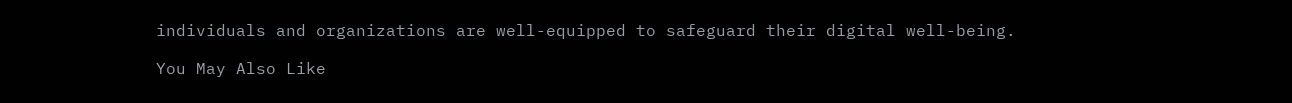individuals and organizations are well-equipped to safeguard their digital well-being.

You May Also Like